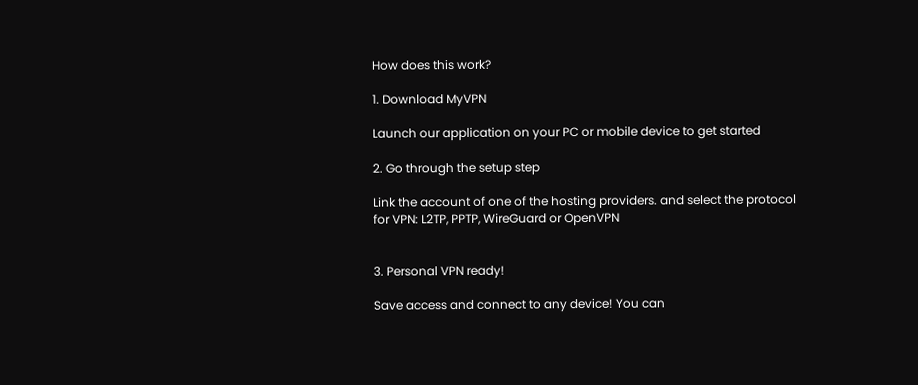How does this work?

1. Download MyVPN

Launch our application on your PC or mobile device to get started

2. Go through the setup step

Link the account of one of the hosting providers. and select the protocol for VPN: L2TP, PPTP, WireGuard or OpenVPN


3. Personal VPN ready!

Save access and connect to any device! You can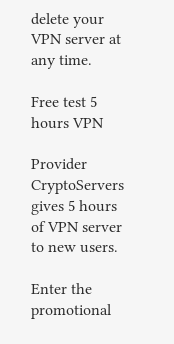delete your VPN server at any time.

Free test 5 hours VPN

Provider CryptoServers gives 5 hours of VPN server to new users.

Enter the promotional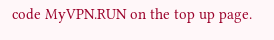code MyVPN.RUN on the top up page.